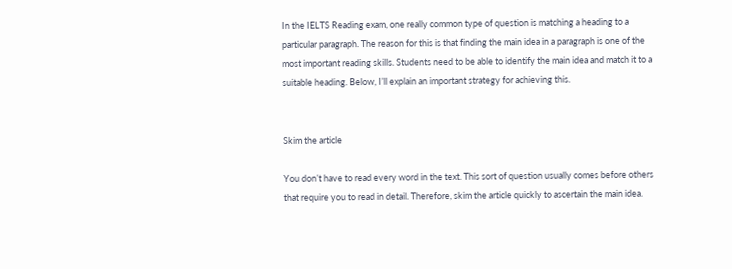In the IELTS Reading exam, one really common type of question is matching a heading to a particular paragraph. The reason for this is that finding the main idea in a paragraph is one of the most important reading skills. Students need to be able to identify the main idea and match it to a suitable heading. Below, I’ll explain an important strategy for achieving this.


Skim the article

You don’t have to read every word in the text. This sort of question usually comes before others that require you to read in detail. Therefore, skim the article quickly to ascertain the main idea.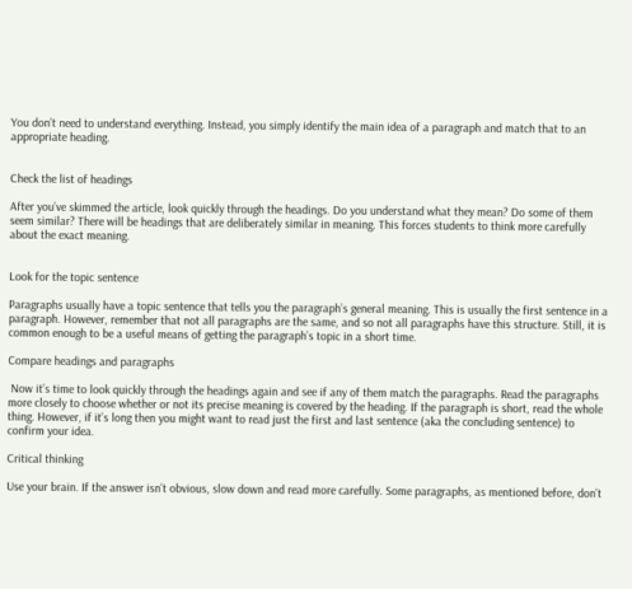You don’t need to understand everything. Instead, you simply identify the main idea of a paragraph and match that to an appropriate heading.


Check the list of headings

After you’ve skimmed the article, look quickly through the headings. Do you understand what they mean? Do some of them seem similar? There will be headings that are deliberately similar in meaning. This forces students to think more carefully about the exact meaning.


Look for the topic sentence

Paragraphs usually have a topic sentence that tells you the paragraph’s general meaning. This is usually the first sentence in a paragraph. However, remember that not all paragraphs are the same, and so not all paragraphs have this structure. Still, it is common enough to be a useful means of getting the paragraph’s topic in a short time.

Compare headings and paragraphs

 Now it’s time to look quickly through the headings again and see if any of them match the paragraphs. Read the paragraphs more closely to choose whether or not its precise meaning is covered by the heading. If the paragraph is short, read the whole thing. However, if it’s long then you might want to read just the first and last sentence (aka the concluding sentence) to confirm your idea.

Critical thinking

Use your brain. If the answer isn’t obvious, slow down and read more carefully. Some paragraphs, as mentioned before, don’t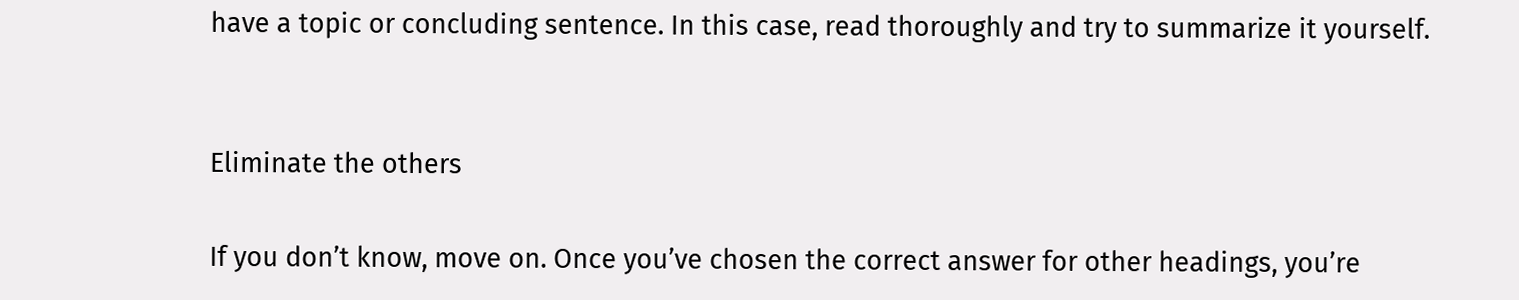have a topic or concluding sentence. In this case, read thoroughly and try to summarize it yourself.


Eliminate the others

If you don’t know, move on. Once you’ve chosen the correct answer for other headings, you’re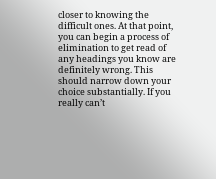closer to knowing the difficult ones. At that point, you can begin a process of elimination to get read of any headings you know are definitely wrong. This should narrow down your choice substantially. If you really can’t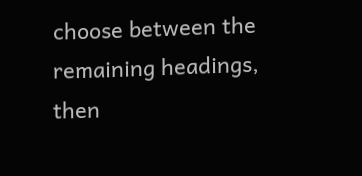choose between the remaining headings, then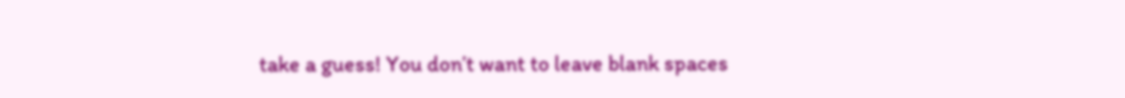take a guess! You don’t want to leave blank spaces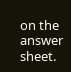on the answer sheet.